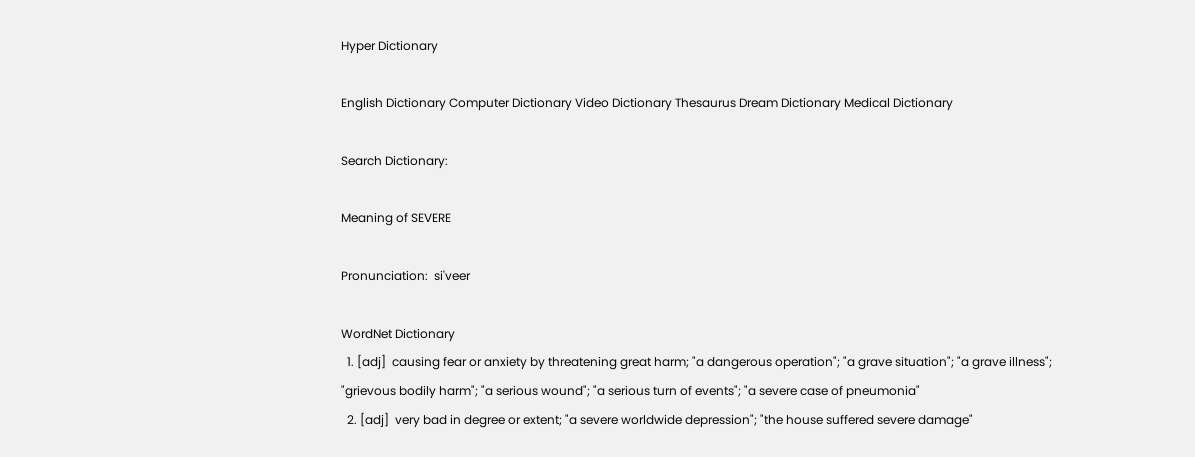Hyper Dictionary

English Dictionary Computer Dictionary Video Dictionary Thesaurus Dream Dictionary Medical Dictionary

Search Dictionary:

Meaning of SEVERE

Pronunciation:  si'veer

WordNet Dictionary
  1. [adj]  causing fear or anxiety by threatening great harm; "a dangerous operation"; "a grave situation"; "a grave illness"; "grievous bodily harm"; "a serious wound"; "a serious turn of events"; "a severe case of pneumonia"
  2. [adj]  very bad in degree or extent; "a severe worldwide depression"; "the house suffered severe damage"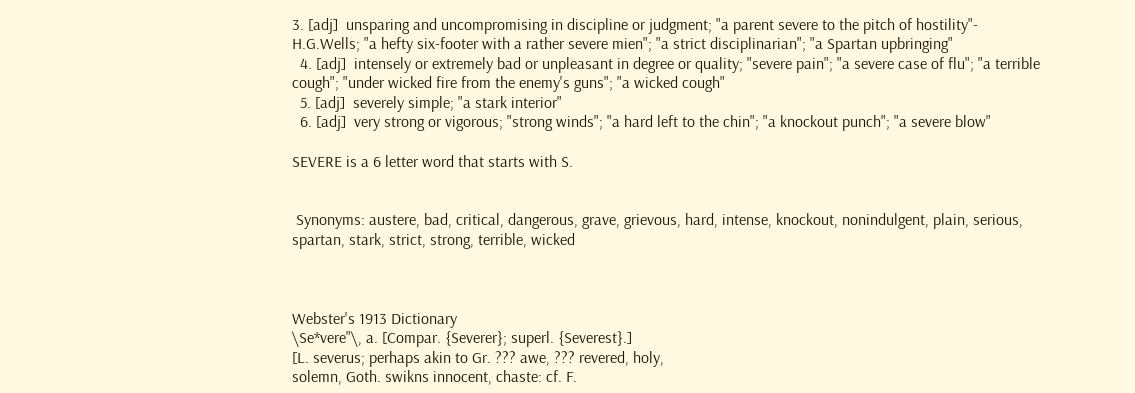3. [adj]  unsparing and uncompromising in discipline or judgment; "a parent severe to the pitch of hostility"- H.G.Wells; "a hefty six-footer with a rather severe mien"; "a strict disciplinarian"; "a Spartan upbringing"
  4. [adj]  intensely or extremely bad or unpleasant in degree or quality; "severe pain"; "a severe case of flu"; "a terrible cough"; "under wicked fire from the enemy's guns"; "a wicked cough"
  5. [adj]  severely simple; "a stark interior"
  6. [adj]  very strong or vigorous; "strong winds"; "a hard left to the chin"; "a knockout punch"; "a severe blow"

SEVERE is a 6 letter word that starts with S.


 Synonyms: austere, bad, critical, dangerous, grave, grievous, hard, intense, knockout, nonindulgent, plain, serious, spartan, stark, strict, strong, terrible, wicked



Webster's 1913 Dictionary
\Se*vere"\, a. [Compar. {Severer}; superl. {Severest}.]
[L. severus; perhaps akin to Gr. ??? awe, ??? revered, holy,
solemn, Goth. swikns innocent, chaste: cf. F.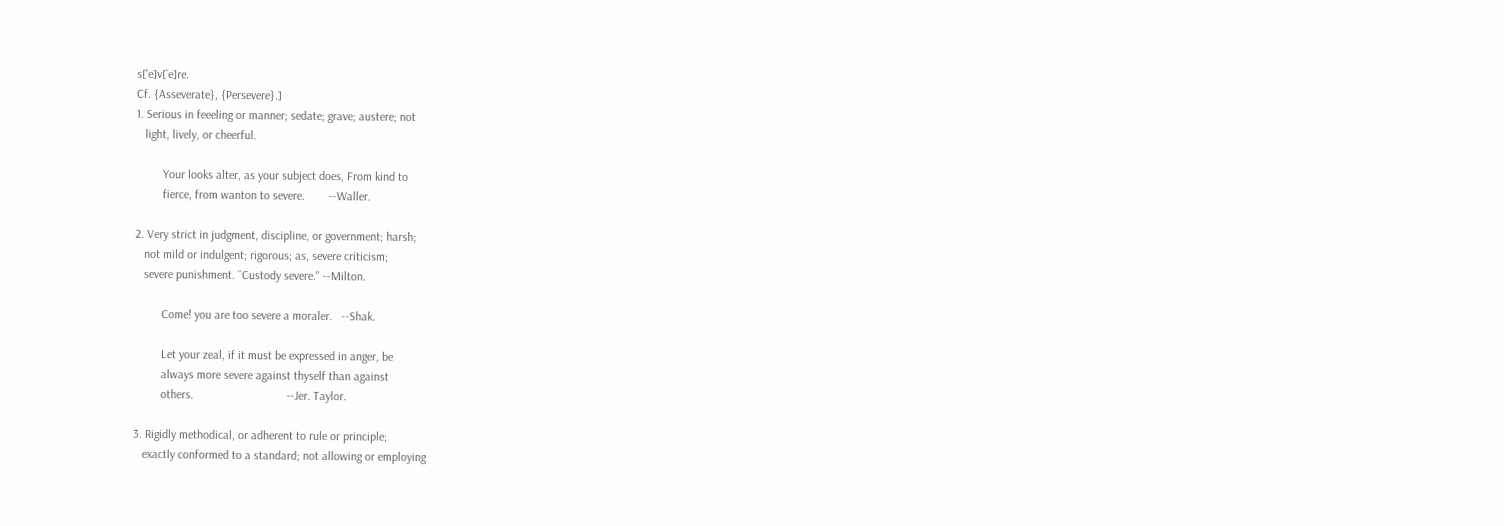s['e]v[`e]re.
Cf. {Asseverate}, {Persevere}.]
1. Serious in feeeling or manner; sedate; grave; austere; not
   light, lively, or cheerful.

         Your looks alter, as your subject does, From kind to
         fierce, from wanton to severe.        --Waller.

2. Very strict in judgment, discipline, or government; harsh;
   not mild or indulgent; rigorous; as, severe criticism;
   severe punishment. ``Custody severe.'' --Milton.

         Come! you are too severe a moraler.   --Shak.

         Let your zeal, if it must be expressed in anger, be
         always more severe against thyself than against
         others.                               --Jer. Taylor.

3. Rigidly methodical, or adherent to rule or principle;
   exactly conformed to a standard; not allowing or employing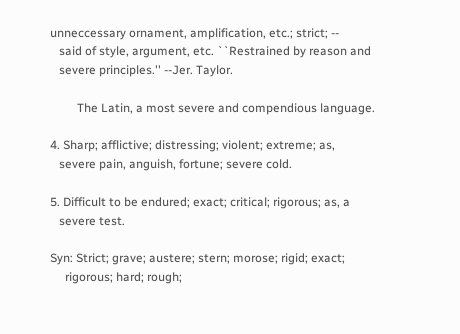unneccessary ornament, amplification, etc.; strict; --
   said of style, argument, etc. ``Restrained by reason and
   severe principles.'' --Jer. Taylor.

         The Latin, a most severe and compendious language.

4. Sharp; afflictive; distressing; violent; extreme; as,
   severe pain, anguish, fortune; severe cold.

5. Difficult to be endured; exact; critical; rigorous; as, a
   severe test.

Syn: Strict; grave; austere; stern; morose; rigid; exact;
     rigorous; hard; rough;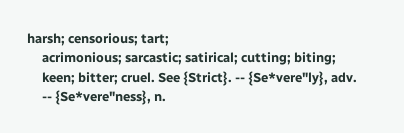harsh; censorious; tart;
     acrimonious; sarcastic; satirical; cutting; biting;
     keen; bitter; cruel. See {Strict}. -- {Se*vere"ly}, adv.
     -- {Se*vere"ness}, n.